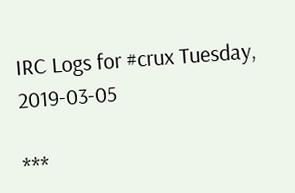IRC Logs for #crux Tuesday, 2019-03-05

***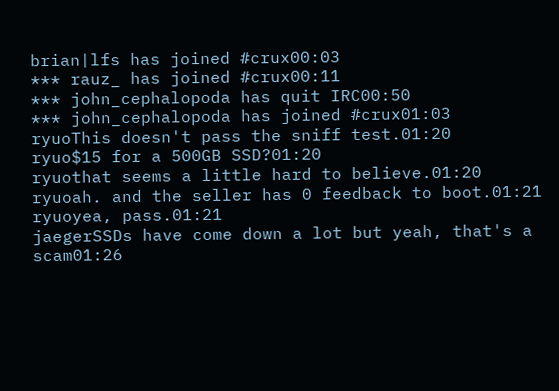brian|lfs has joined #crux00:03
*** rauz_ has joined #crux00:11
*** john_cephalopoda has quit IRC00:50
*** john_cephalopoda has joined #crux01:03
ryuoThis doesn't pass the sniff test.01:20
ryuo$15 for a 500GB SSD?01:20
ryuothat seems a little hard to believe.01:20
ryuoah. and the seller has 0 feedback to boot.01:21
ryuoyea, pass.01:21
jaegerSSDs have come down a lot but yeah, that's a scam01:26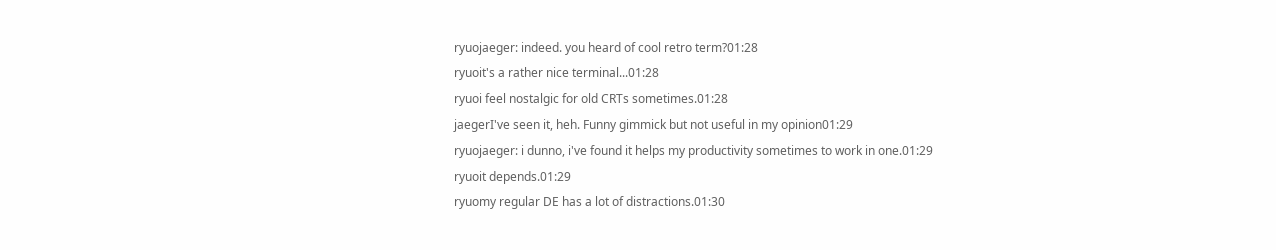ryuojaeger: indeed. you heard of cool retro term?01:28
ryuoit's a rather nice terminal...01:28
ryuoi feel nostalgic for old CRTs sometimes.01:28
jaegerI've seen it, heh. Funny gimmick but not useful in my opinion01:29
ryuojaeger: i dunno, i've found it helps my productivity sometimes to work in one.01:29
ryuoit depends.01:29
ryuomy regular DE has a lot of distractions.01:30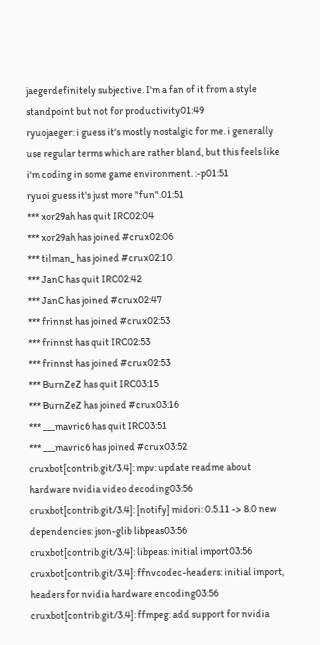jaegerdefinitely subjective. I'm a fan of it from a style standpoint but not for productivity01:49
ryuojaeger: i guess it's mostly nostalgic for me. i generally use regular terms which are rather bland, but this feels like i'm coding in some game environment. :-p01:51
ryuoi guess it's just more "fun".01:51
*** xor29ah has quit IRC02:04
*** xor29ah has joined #crux02:06
*** tilman_ has joined #crux02:10
*** JanC has quit IRC02:42
*** JanC has joined #crux02:47
*** frinnst has joined #crux02:53
*** frinnst has quit IRC02:53
*** frinnst has joined #crux02:53
*** BurnZeZ has quit IRC03:15
*** BurnZeZ has joined #crux03:16
*** ___mavric6 has quit IRC03:51
*** ___mavric6 has joined #crux03:52
cruxbot[contrib.git/3.4]: mpv: update readme about hardware nvidia video decoding03:56
cruxbot[contrib.git/3.4]: [notify] midori: 0.5.11 -> 8.0 new dependencies: json-glib libpeas03:56
cruxbot[contrib.git/3.4]: libpeas: initial import03:56
cruxbot[contrib.git/3.4]: ffnvcodec-headers: initial import, headers for nvidia hardware encoding03:56
cruxbot[contrib.git/3.4]: ffmpeg: add support for nvidia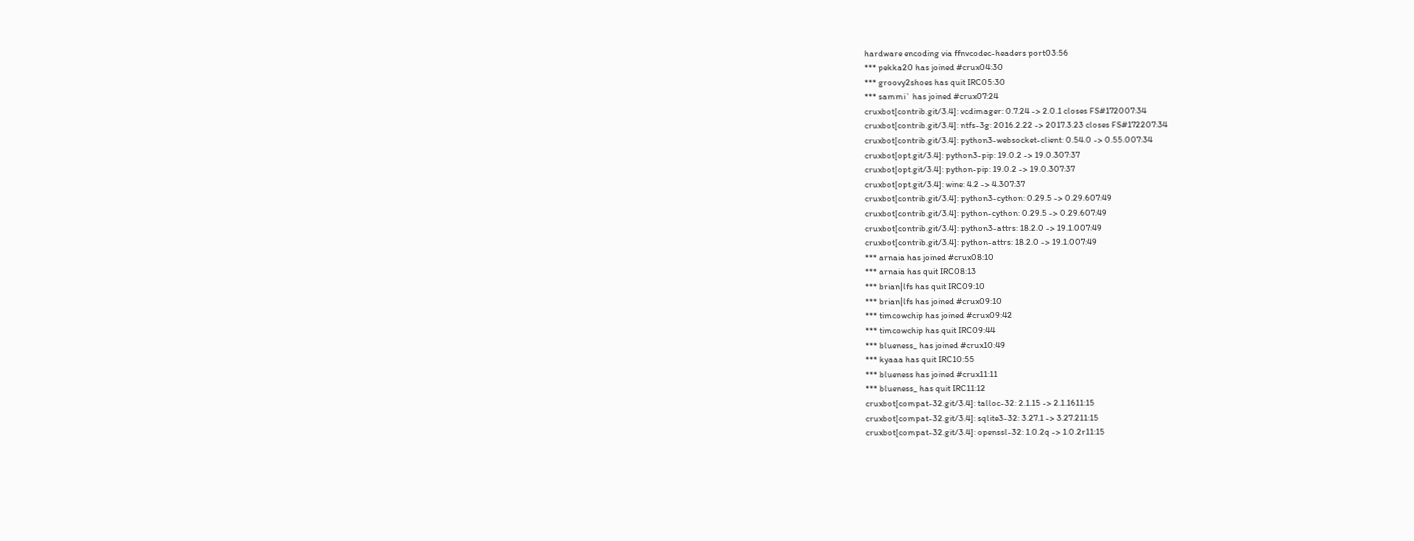hardware encoding via ffnvcodec-headers port03:56
*** pekka20 has joined #crux04:30
*** groovy2shoes has quit IRC05:30
*** sammi` has joined #crux07:24
cruxbot[contrib.git/3.4]: vcdimager: 0.7.24 -> 2.0.1 closes FS#172007:34
cruxbot[contrib.git/3.4]: ntfs-3g: 2016.2.22 -> 2017.3.23 closes FS#172207:34
cruxbot[contrib.git/3.4]: python3-websocket-client: 0.54.0 -> 0.55.007:34
cruxbot[opt.git/3.4]: python3-pip: 19.0.2 -> 19.0.307:37
cruxbot[opt.git/3.4]: python-pip: 19.0.2 -> 19.0.307:37
cruxbot[opt.git/3.4]: wine: 4.2 -> 4.307:37
cruxbot[contrib.git/3.4]: python3-cython: 0.29.5 -> 0.29.607:49
cruxbot[contrib.git/3.4]: python-cython: 0.29.5 -> 0.29.607:49
cruxbot[contrib.git/3.4]: python3-attrs: 18.2.0 -> 19.1.007:49
cruxbot[contrib.git/3.4]: python-attrs: 18.2.0 -> 19.1.007:49
*** arnaia has joined #crux08:10
*** arnaia has quit IRC08:13
*** brian|lfs has quit IRC09:10
*** brian|lfs has joined #crux09:10
*** timcowchip has joined #crux09:42
*** timcowchip has quit IRC09:44
*** blueness_ has joined #crux10:49
*** kyaaa has quit IRC10:55
*** blueness has joined #crux11:11
*** blueness_ has quit IRC11:12
cruxbot[compat-32.git/3.4]: talloc-32: 2.1.15 -> 2.1.1611:15
cruxbot[compat-32.git/3.4]: sqlite3-32: 3.27.1 -> 3.27.211:15
cruxbot[compat-32.git/3.4]: openssl-32: 1.0.2q -> 1.0.2r11:15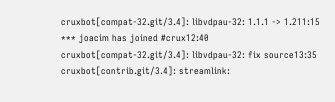cruxbot[compat-32.git/3.4]: libvdpau-32: 1.1.1 -> 1.211:15
*** joacim has joined #crux12:40
cruxbot[compat-32.git/3.4]: libvdpau-32: fix source13:35
cruxbot[contrib.git/3.4]: streamlink: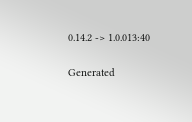0.14.2 -> 1.0.013:40

Generated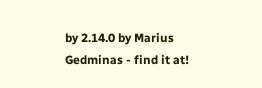by 2.14.0 by Marius Gedminas - find it at!